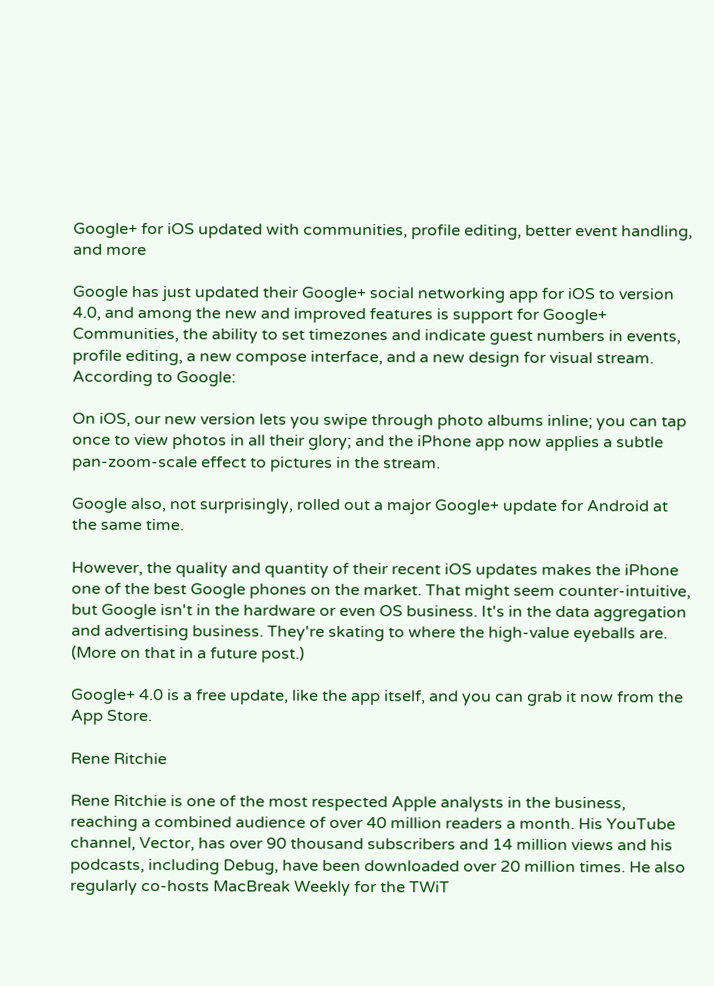Google+ for iOS updated with communities, profile editing, better event handling, and more

Google has just updated their Google+ social networking app for iOS to version 4.0, and among the new and improved features is support for Google+ Communities, the ability to set timezones and indicate guest numbers in events, profile editing, a new compose interface, and a new design for visual stream. According to Google:

On iOS, our new version lets you swipe through photo albums inline; you can tap once to view photos in all their glory; and the iPhone app now applies a subtle pan-zoom-scale effect to pictures in the stream.

Google also, not surprisingly, rolled out a major Google+ update for Android at the same time.

However, the quality and quantity of their recent iOS updates makes the iPhone one of the best Google phones on the market. That might seem counter-intuitive, but Google isn't in the hardware or even OS business. It's in the data aggregation and advertising business. They're skating to where the high-value eyeballs are. (More on that in a future post.)

Google+ 4.0 is a free update, like the app itself, and you can grab it now from the App Store.

Rene Ritchie

Rene Ritchie is one of the most respected Apple analysts in the business, reaching a combined audience of over 40 million readers a month. His YouTube channel, Vector, has over 90 thousand subscribers and 14 million views and his podcasts, including Debug, have been downloaded over 20 million times. He also regularly co-hosts MacBreak Weekly for the TWiT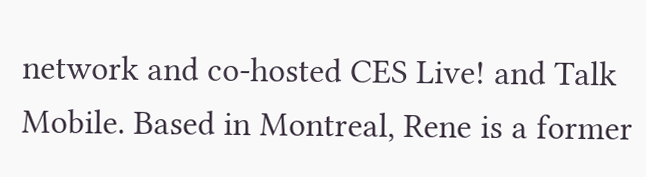network and co-hosted CES Live! and Talk Mobile. Based in Montreal, Rene is a former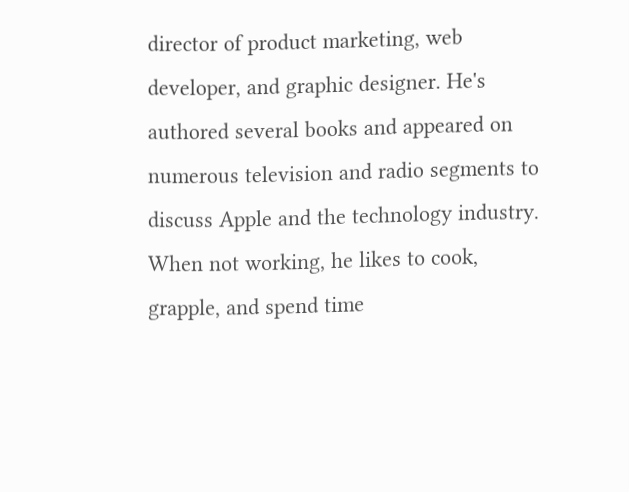director of product marketing, web developer, and graphic designer. He's authored several books and appeared on numerous television and radio segments to discuss Apple and the technology industry. When not working, he likes to cook, grapple, and spend time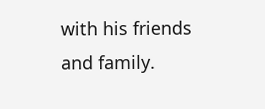with his friends and family.